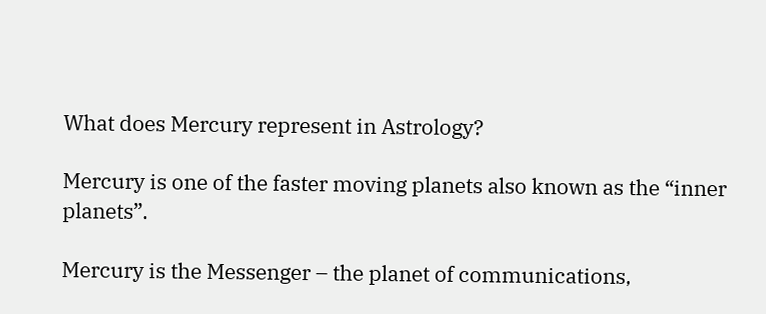What does Mercury represent in Astrology?

Mercury is one of the faster moving planets also known as the “inner planets”.

Mercury is the Messenger – the planet of communications,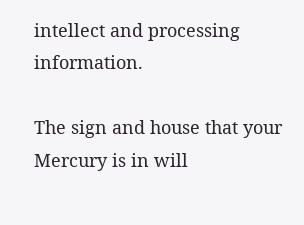intellect and processing information.

The sign and house that your Mercury is in will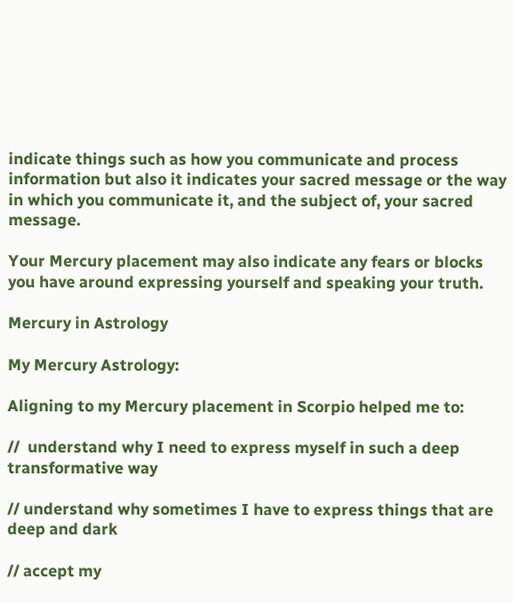indicate things such as how you communicate and process information but also it indicates your sacred message or the way in which you communicate it, and the subject of, your sacred message.

Your Mercury placement may also indicate any fears or blocks you have around expressing yourself and speaking your truth.

Mercury in Astrology

My Mercury Astrology:

Aligning to my Mercury placement in Scorpio helped me to:

//  understand why I need to express myself in such a deep transformative way

// understand why sometimes I have to express things that are deep and dark

// accept my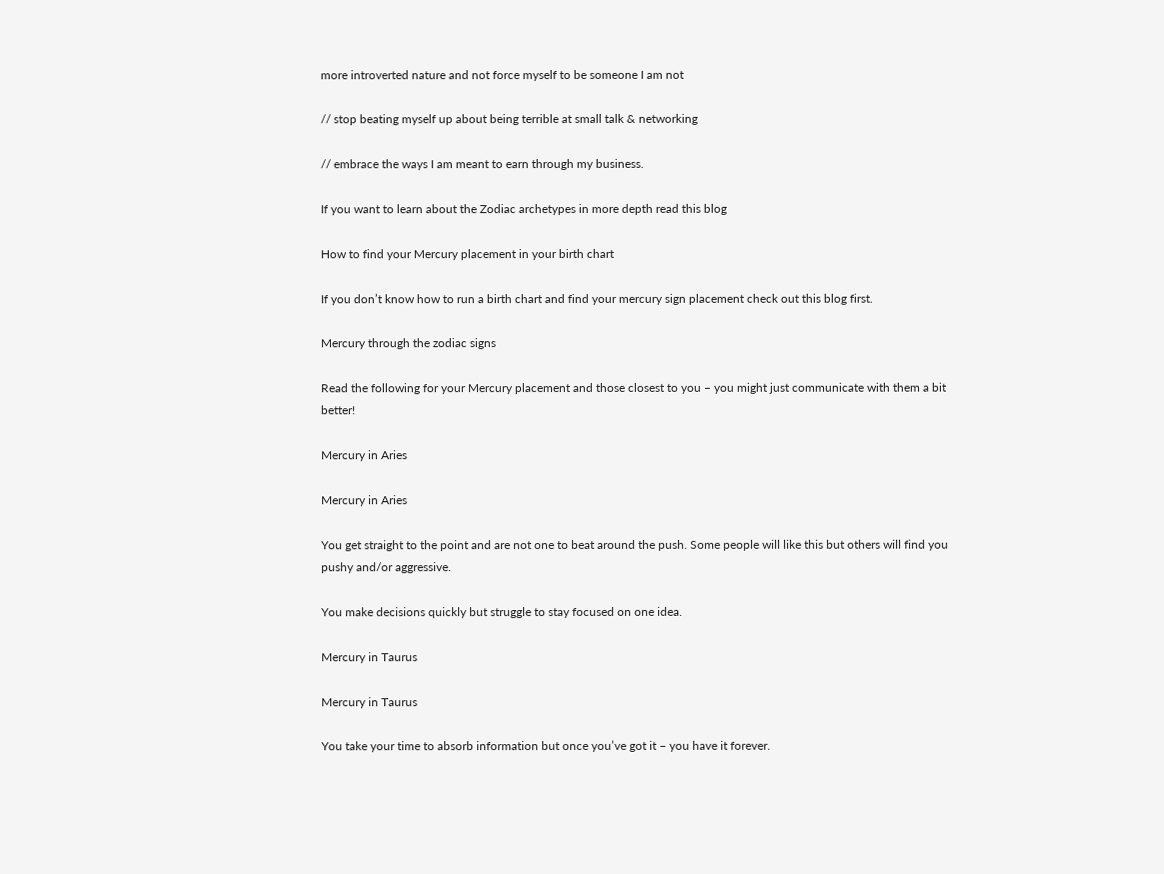more introverted nature and not force myself to be someone I am not

// stop beating myself up about being terrible at small talk & networking

// embrace the ways I am meant to earn through my business.

If you want to learn about the Zodiac archetypes in more depth read this blog

How to find your Mercury placement in your birth chart

If you don’t know how to run a birth chart and find your mercury sign placement check out this blog first.

Mercury through the zodiac signs

Read the following for your Mercury placement and those closest to you – you might just communicate with them a bit better!

Mercury in Aries

Mercury in Aries

You get straight to the point and are not one to beat around the push. Some people will like this but others will find you pushy and/or aggressive.

You make decisions quickly but struggle to stay focused on one idea.

Mercury in Taurus

Mercury in Taurus

You take your time to absorb information but once you’ve got it – you have it forever.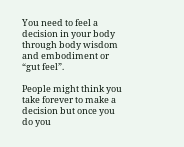You need to feel a decision in your body through body wisdom and embodiment or “gut feel”.

People might think you take forever to make a decision but once you do you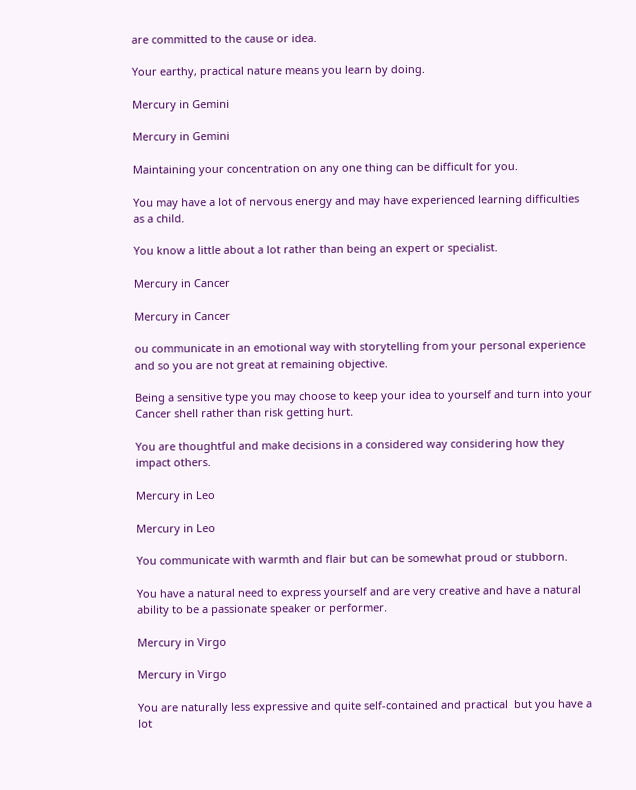are committed to the cause or idea.

Your earthy, practical nature means you learn by doing.

Mercury in Gemini

Mercury in Gemini

Maintaining your concentration on any one thing can be difficult for you.

You may have a lot of nervous energy and may have experienced learning difficulties as a child.

You know a little about a lot rather than being an expert or specialist.

Mercury in Cancer

Mercury in Cancer

ou communicate in an emotional way with storytelling from your personal experience and so you are not great at remaining objective.

Being a sensitive type you may choose to keep your idea to yourself and turn into your Cancer shell rather than risk getting hurt.

You are thoughtful and make decisions in a considered way considering how they impact others.

Mercury in Leo

Mercury in Leo

You communicate with warmth and flair but can be somewhat proud or stubborn.

You have a natural need to express yourself and are very creative and have a natural ability to be a passionate speaker or performer.

Mercury in Virgo

Mercury in Virgo

You are naturally less expressive and quite self-contained and practical  but you have a lot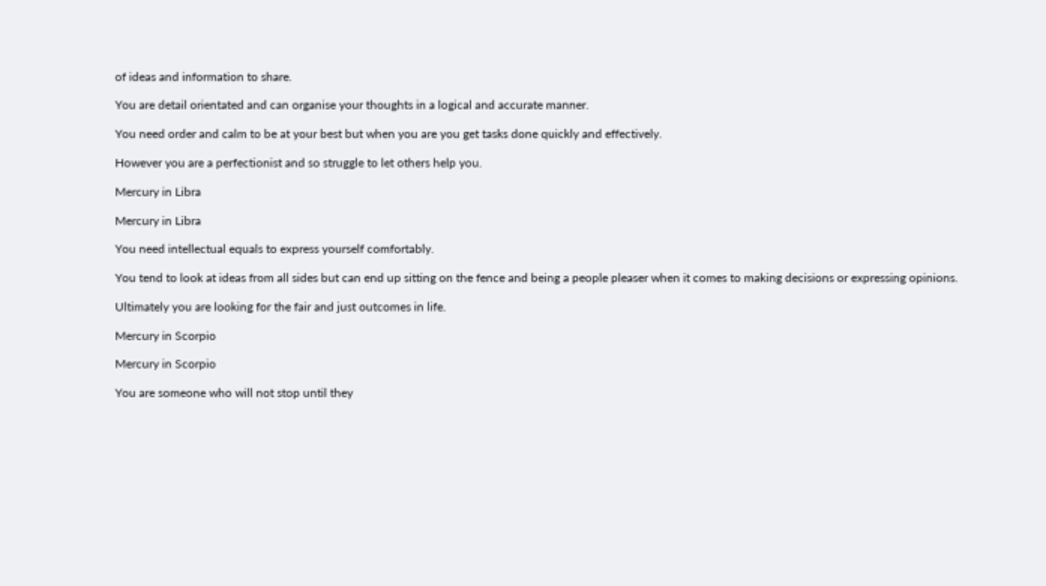of ideas and information to share.

You are detail orientated and can organise your thoughts in a logical and accurate manner.

You need order and calm to be at your best but when you are you get tasks done quickly and effectively.

However you are a perfectionist and so struggle to let others help you.

Mercury in Libra

Mercury in Libra

You need intellectual equals to express yourself comfortably.

You tend to look at ideas from all sides but can end up sitting on the fence and being a people pleaser when it comes to making decisions or expressing opinions.

Ultimately you are looking for the fair and just outcomes in life.

Mercury in Scorpio

Mercury in Scorpio

You are someone who will not stop until they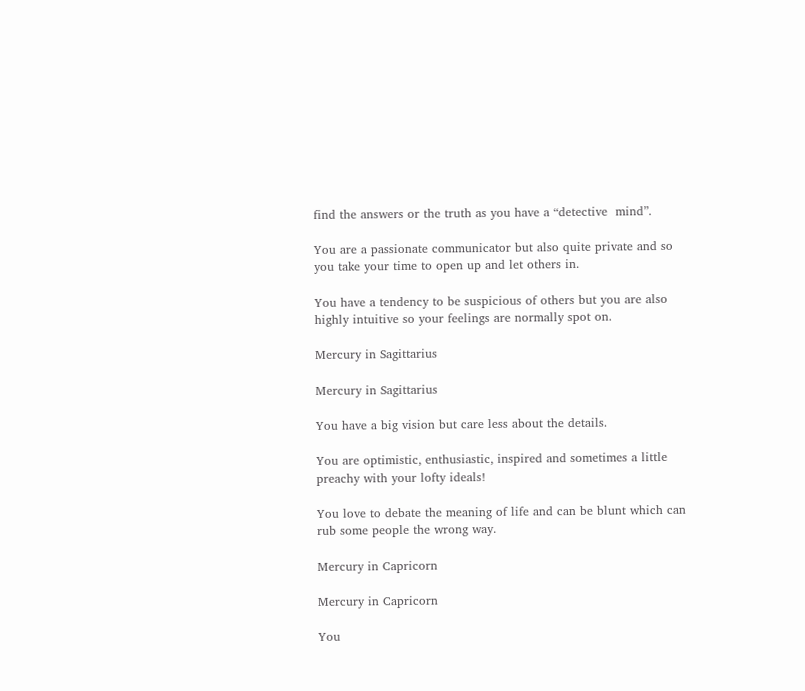find the answers or the truth as you have a “detective  mind”.

You are a passionate communicator but also quite private and so you take your time to open up and let others in.

You have a tendency to be suspicious of others but you are also highly intuitive so your feelings are normally spot on.

Mercury in Sagittarius

Mercury in Sagittarius

You have a big vision but care less about the details.

You are optimistic, enthusiastic, inspired and sometimes a little preachy with your lofty ideals!

You love to debate the meaning of life and can be blunt which can rub some people the wrong way.

Mercury in Capricorn

Mercury in Capricorn

You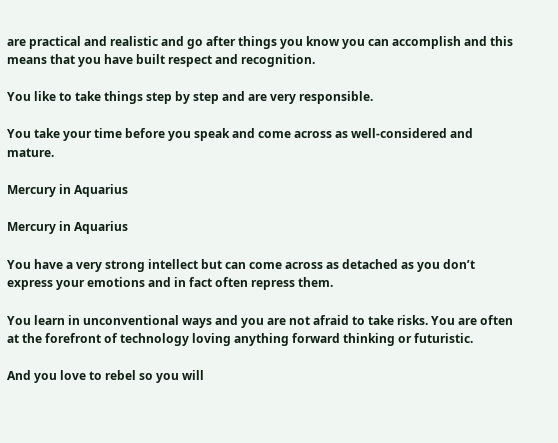are practical and realistic and go after things you know you can accomplish and this means that you have built respect and recognition.

You like to take things step by step and are very responsible.

You take your time before you speak and come across as well-considered and mature.

Mercury in Aquarius

Mercury in Aquarius

You have a very strong intellect but can come across as detached as you don’t express your emotions and in fact often repress them.

You learn in unconventional ways and you are not afraid to take risks. You are often at the forefront of technology loving anything forward thinking or futuristic.

And you love to rebel so you will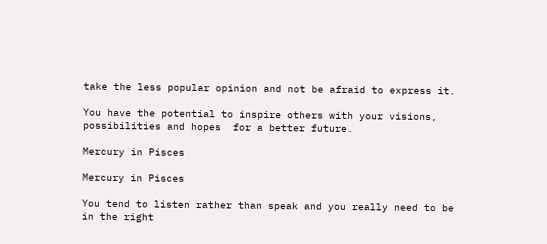take the less popular opinion and not be afraid to express it.

You have the potential to inspire others with your visions, possibilities and hopes  for a better future.

Mercury in Pisces

Mercury in Pisces

You tend to listen rather than speak and you really need to be in the right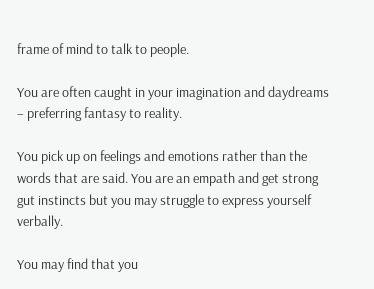frame of mind to talk to people.

You are often caught in your imagination and daydreams – preferring fantasy to reality.

You pick up on feelings and emotions rather than the words that are said. You are an empath and get strong gut instincts but you may struggle to express yourself verbally.

You may find that you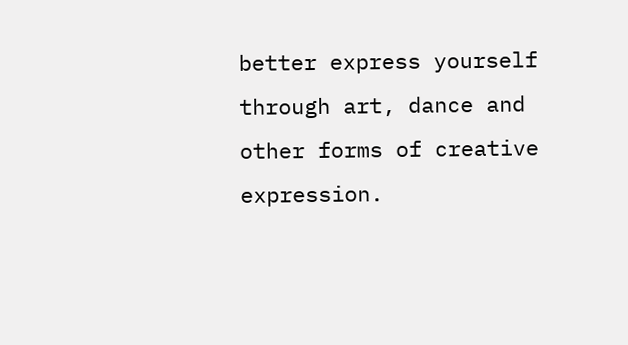better express yourself through art, dance and other forms of creative expression.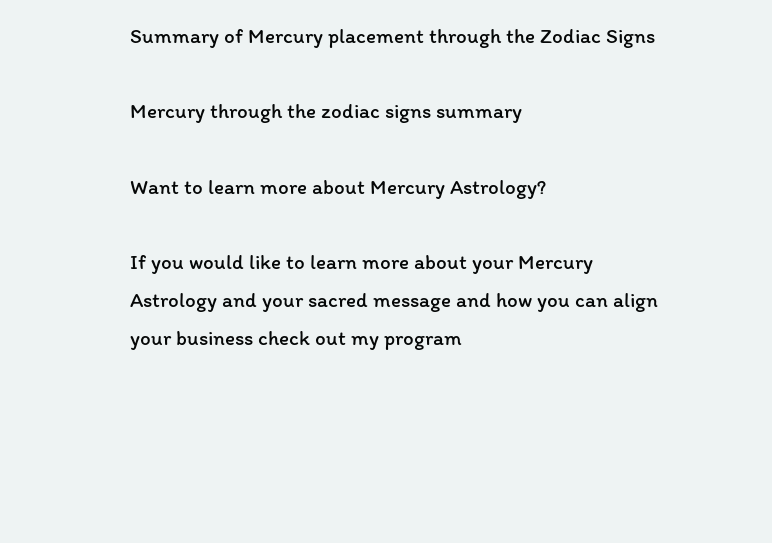Summary of Mercury placement through the Zodiac Signs

Mercury through the zodiac signs summary

Want to learn more about Mercury Astrology?

If you would like to learn more about your Mercury Astrology and your sacred message and how you can align your business check out my program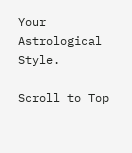Your Astrological Style.

Scroll to Top